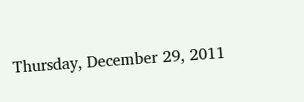Thursday, December 29, 2011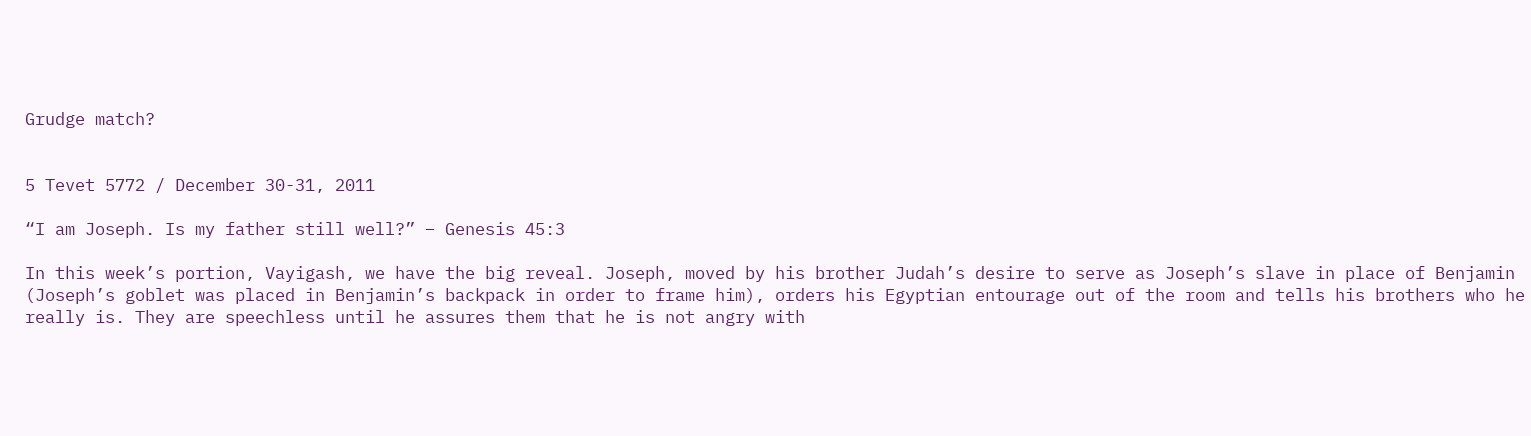Grudge match?


5 Tevet 5772 / December 30-31, 2011

“I am Joseph. Is my father still well?” – Genesis 45:3

In this week’s portion, Vayigash, we have the big reveal. Joseph, moved by his brother Judah’s desire to serve as Joseph’s slave in place of Benjamin (Joseph’s goblet was placed in Benjamin’s backpack in order to frame him), orders his Egyptian entourage out of the room and tells his brothers who he really is. They are speechless until he assures them that he is not angry with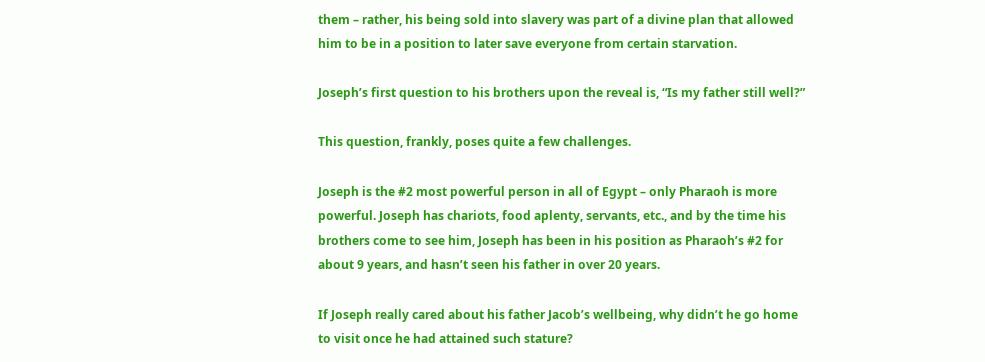them – rather, his being sold into slavery was part of a divine plan that allowed him to be in a position to later save everyone from certain starvation.

Joseph’s first question to his brothers upon the reveal is, “Is my father still well?”

This question, frankly, poses quite a few challenges.

Joseph is the #2 most powerful person in all of Egypt – only Pharaoh is more powerful. Joseph has chariots, food aplenty, servants, etc., and by the time his brothers come to see him, Joseph has been in his position as Pharaoh’s #2 for about 9 years, and hasn’t seen his father in over 20 years.

If Joseph really cared about his father Jacob’s wellbeing, why didn’t he go home to visit once he had attained such stature?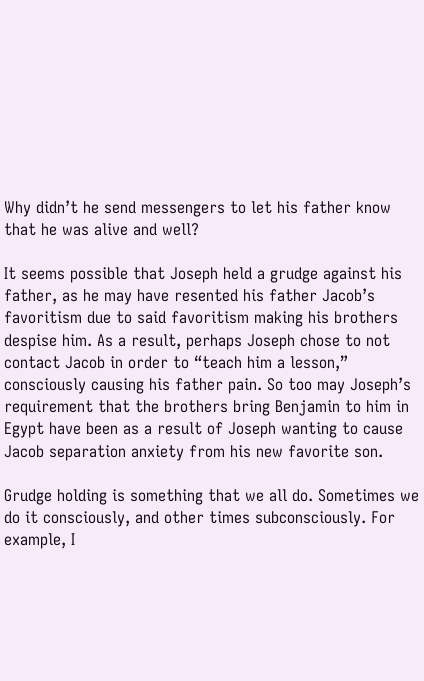Why didn’t he send messengers to let his father know that he was alive and well?

It seems possible that Joseph held a grudge against his father, as he may have resented his father Jacob’s favoritism due to said favoritism making his brothers despise him. As a result, perhaps Joseph chose to not contact Jacob in order to “teach him a lesson,” consciously causing his father pain. So too may Joseph’s requirement that the brothers bring Benjamin to him in Egypt have been as a result of Joseph wanting to cause Jacob separation anxiety from his new favorite son.

Grudge holding is something that we all do. Sometimes we do it consciously, and other times subconsciously. For example, I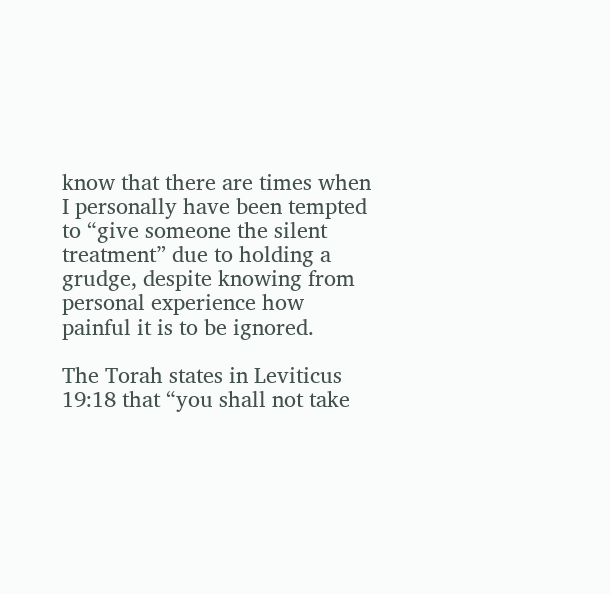know that there are times when I personally have been tempted to “give someone the silent treatment” due to holding a grudge, despite knowing from personal experience how painful it is to be ignored.

The Torah states in Leviticus 19:18 that “you shall not take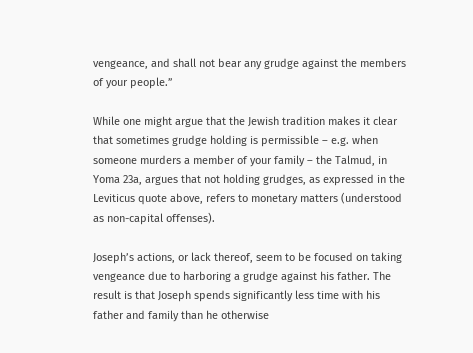vengeance, and shall not bear any grudge against the members of your people.”

While one might argue that the Jewish tradition makes it clear that sometimes grudge holding is permissible – e.g. when someone murders a member of your family – the Talmud, in Yoma 23a, argues that not holding grudges, as expressed in the Leviticus quote above, refers to monetary matters (understood as non-capital offenses).

Joseph’s actions, or lack thereof, seem to be focused on taking vengeance due to harboring a grudge against his father. The result is that Joseph spends significantly less time with his father and family than he otherwise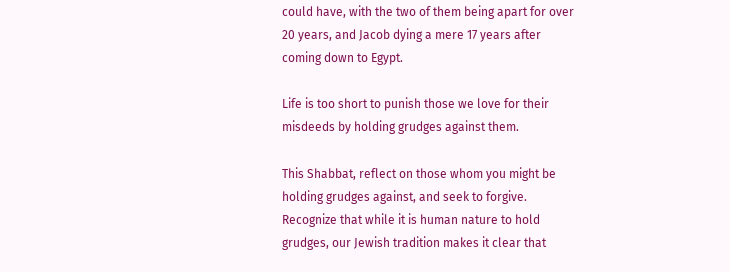could have, with the two of them being apart for over 20 years, and Jacob dying a mere 17 years after coming down to Egypt.

Life is too short to punish those we love for their misdeeds by holding grudges against them.

This Shabbat, reflect on those whom you might be holding grudges against, and seek to forgive. Recognize that while it is human nature to hold grudges, our Jewish tradition makes it clear that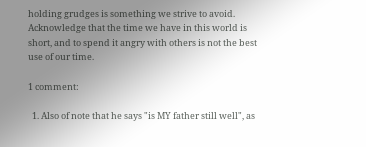holding grudges is something we strive to avoid. Acknowledge that the time we have in this world is short, and to spend it angry with others is not the best use of our time.

1 comment:

  1. Also of note that he says "is MY father still well", as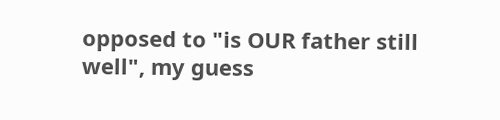opposed to "is OUR father still well", my guess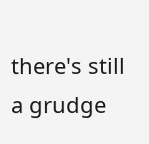there's still a grudge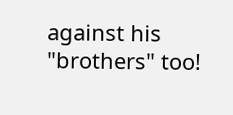against his "brothers" too!